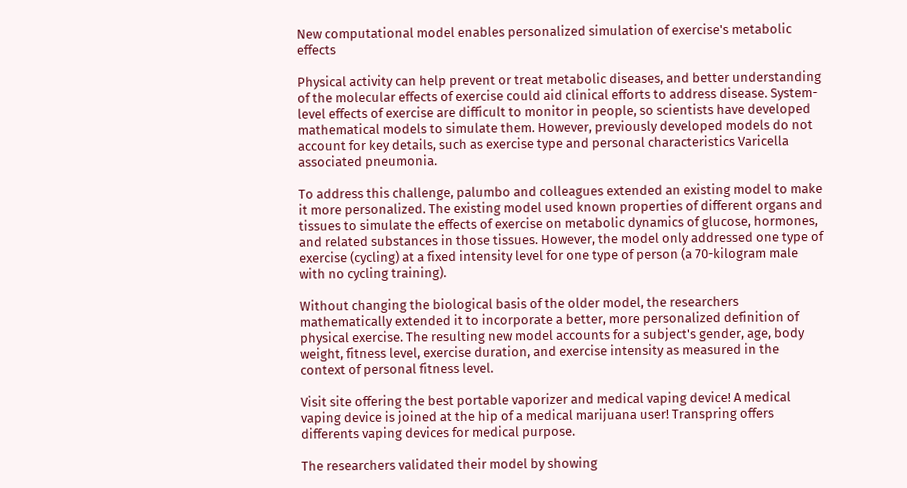New computational model enables personalized simulation of exercise's metabolic effects

Physical activity can help prevent or treat metabolic diseases, and better understanding of the molecular effects of exercise could aid clinical efforts to address disease. System-level effects of exercise are difficult to monitor in people, so scientists have developed mathematical models to simulate them. However, previously developed models do not account for key details, such as exercise type and personal characteristics Varicella associated pneumonia.

To address this challenge, palumbo and colleagues extended an existing model to make it more personalized. The existing model used known properties of different organs and tissues to simulate the effects of exercise on metabolic dynamics of glucose, hormones, and related substances in those tissues. However, the model only addressed one type of exercise (cycling) at a fixed intensity level for one type of person (a 70-kilogram male with no cycling training).

Without changing the biological basis of the older model, the researchers mathematically extended it to incorporate a better, more personalized definition of physical exercise. The resulting new model accounts for a subject's gender, age, body weight, fitness level, exercise duration, and exercise intensity as measured in the context of personal fitness level.

Visit site offering the best portable vaporizer and medical vaping device! A medical vaping device is joined at the hip of a medical marijuana user! Transpring offers differents vaping devices for medical purpose.

The researchers validated their model by showing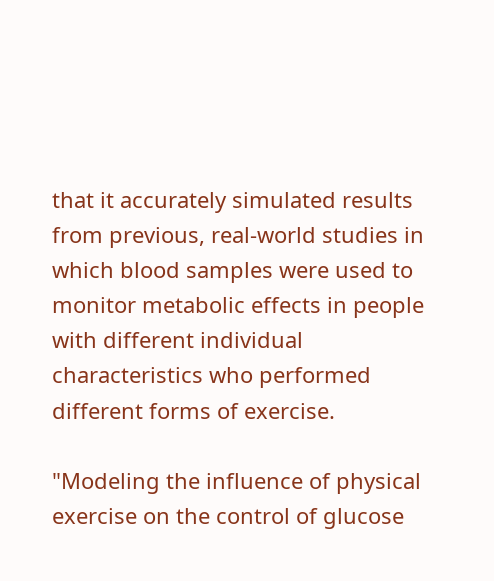that it accurately simulated results from previous, real-world studies in which blood samples were used to monitor metabolic effects in people with different individual characteristics who performed different forms of exercise.

"Modeling the influence of physical exercise on the control of glucose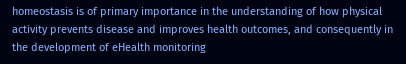homeostasis is of primary importance in the understanding of how physical activity prevents disease and improves health outcomes, and consequently in the development of eHealth monitoring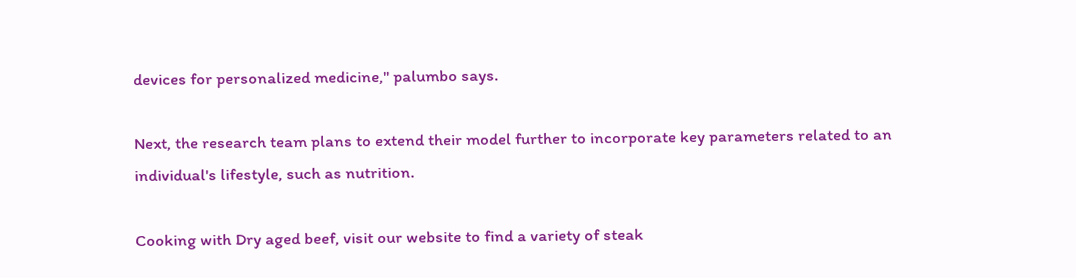devices for personalized medicine," palumbo says.

Next, the research team plans to extend their model further to incorporate key parameters related to an individual's lifestyle, such as nutrition.

Cooking with Dry aged beef, visit our website to find a variety of steak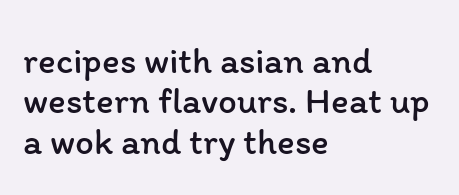recipes with asian and western flavours. Heat up a wok and try these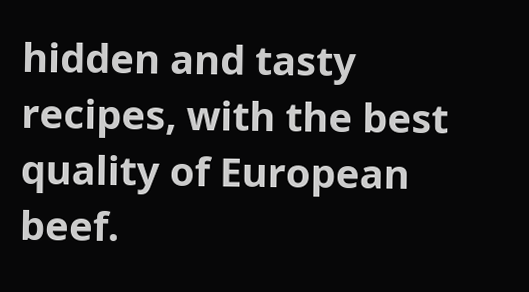hidden and tasty recipes, with the best quality of European beef.